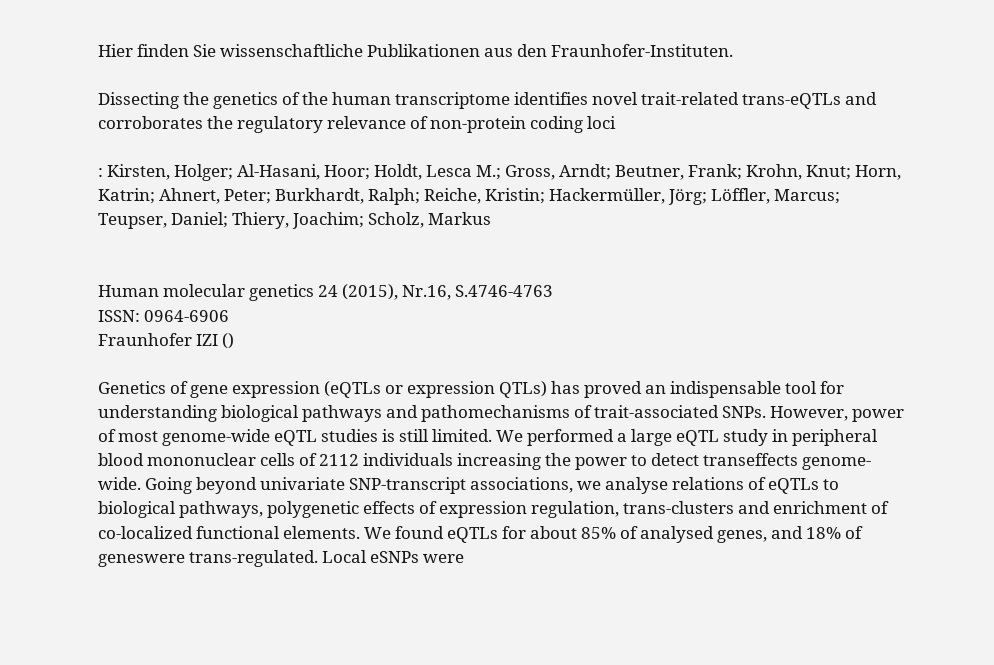Hier finden Sie wissenschaftliche Publikationen aus den Fraunhofer-Instituten.

Dissecting the genetics of the human transcriptome identifies novel trait-related trans-eQTLs and corroborates the regulatory relevance of non-protein coding loci

: Kirsten, Holger; Al-Hasani, Hoor; Holdt, Lesca M.; Gross, Arndt; Beutner, Frank; Krohn, Knut; Horn, Katrin; Ahnert, Peter; Burkhardt, Ralph; Reiche, Kristin; Hackermüller, Jörg; Löffler, Marcus; Teupser, Daniel; Thiery, Joachim; Scholz, Markus


Human molecular genetics 24 (2015), Nr.16, S.4746-4763
ISSN: 0964-6906
Fraunhofer IZI ()

Genetics of gene expression (eQTLs or expression QTLs) has proved an indispensable tool for understanding biological pathways and pathomechanisms of trait-associated SNPs. However, power of most genome-wide eQTL studies is still limited. We performed a large eQTL study in peripheral blood mononuclear cells of 2112 individuals increasing the power to detect transeffects genome-wide. Going beyond univariate SNP-transcript associations, we analyse relations of eQTLs to biological pathways, polygenetic effects of expression regulation, trans-clusters and enrichment of co-localized functional elements. We found eQTLs for about 85% of analysed genes, and 18% of geneswere trans-regulated. Local eSNPs were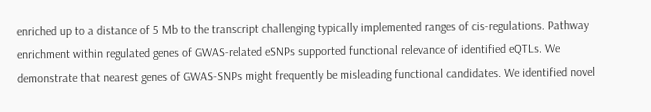enriched up to a distance of 5 Mb to the transcript challenging typically implemented ranges of cis-regulations. Pathway enrichment within regulated genes of GWAS-related eSNPs supported functional relevance of identified eQTLs. We demonstrate that nearest genes of GWAS-SNPs might frequently be misleading functional candidates. We identified novel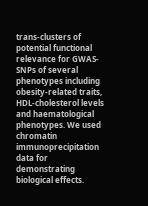trans-clusters of potential functional relevance for GWAS-SNPs of several phenotypes including obesity-related traits, HDL-cholesterol levels and haematological phenotypes. We used chromatin immunoprecipitation data for demonstrating biological effects.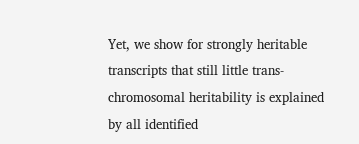Yet, we show for strongly heritable transcripts that still little trans-chromosomal heritability is explained by all identified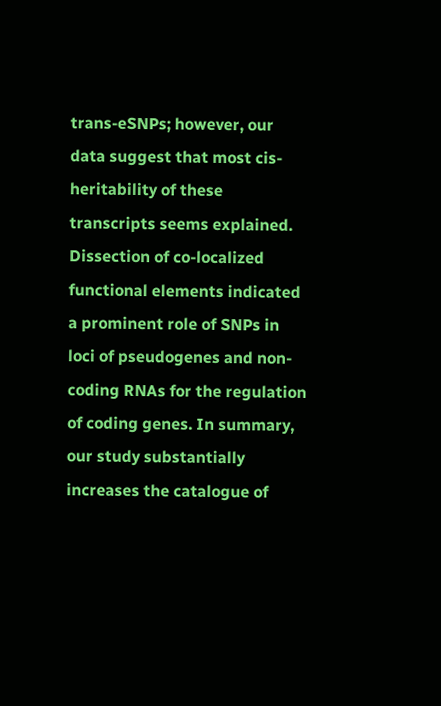trans-eSNPs; however, our data suggest that most cis-heritability of these transcripts seems explained. Dissection of co-localized functional elements indicated a prominent role of SNPs in loci of pseudogenes and non-coding RNAs for the regulation of coding genes. In summary, our study substantially increases the catalogue of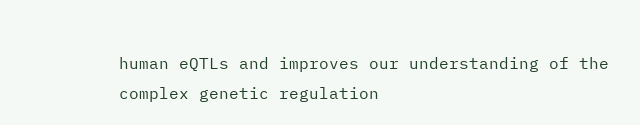human eQTLs and improves our understanding of the complex genetic regulation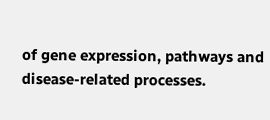of gene expression, pathways and disease-related processes.